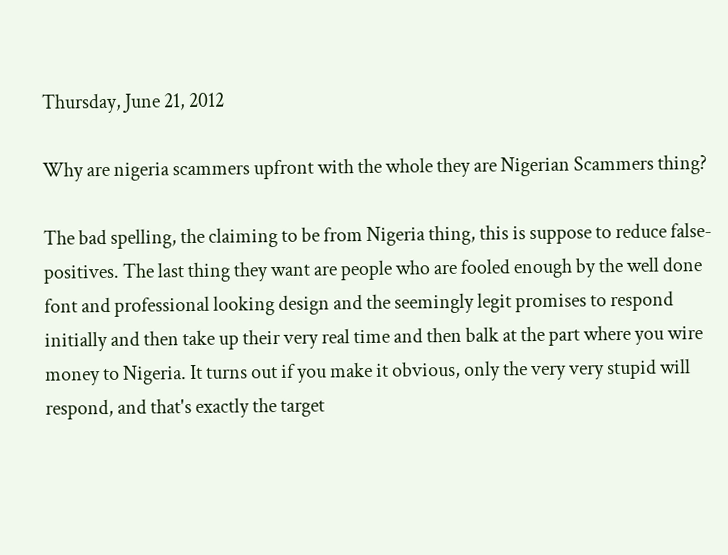Thursday, June 21, 2012

Why are nigeria scammers upfront with the whole they are Nigerian Scammers thing?

The bad spelling, the claiming to be from Nigeria thing, this is suppose to reduce false-positives. The last thing they want are people who are fooled enough by the well done font and professional looking design and the seemingly legit promises to respond initially and then take up their very real time and then balk at the part where you wire money to Nigeria. It turns out if you make it obvious, only the very very stupid will respond, and that's exactly the target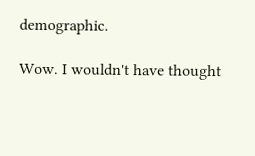demographic.

Wow. I wouldn't have thought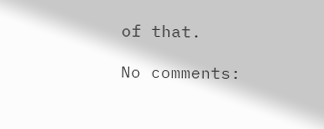of that.

No comments: